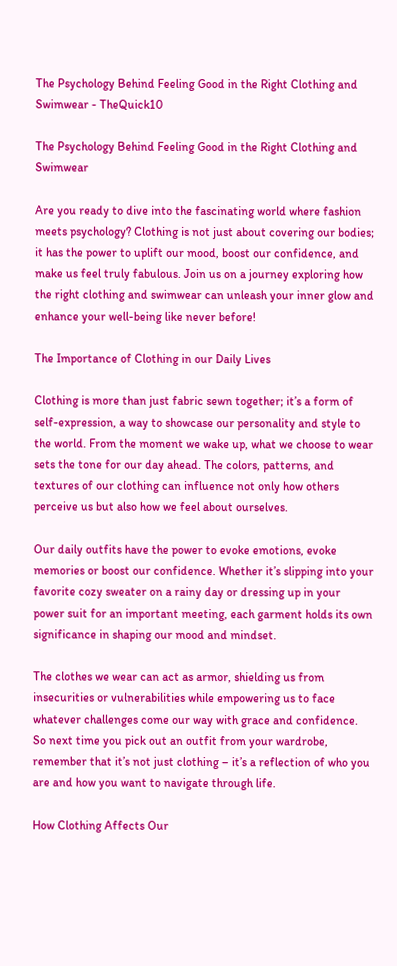The Psychology Behind Feeling Good in the Right Clothing and Swimwear - TheQuick10

The Psychology Behind Feeling Good in the Right Clothing and Swimwear

Are you ready to dive into the fascinating world where fashion meets psychology? Clothing is not just about covering our bodies; it has the power to uplift our mood, boost our confidence, and make us feel truly fabulous. Join us on a journey exploring how the right clothing and swimwear can unleash your inner glow and enhance your well-being like never before!

The Importance of Clothing in our Daily Lives

Clothing is more than just fabric sewn together; it’s a form of self-expression, a way to showcase our personality and style to the world. From the moment we wake up, what we choose to wear sets the tone for our day ahead. The colors, patterns, and textures of our clothing can influence not only how others perceive us but also how we feel about ourselves.

Our daily outfits have the power to evoke emotions, evoke memories or boost our confidence. Whether it’s slipping into your favorite cozy sweater on a rainy day or dressing up in your power suit for an important meeting, each garment holds its own significance in shaping our mood and mindset.

The clothes we wear can act as armor, shielding us from insecurities or vulnerabilities while empowering us to face whatever challenges come our way with grace and confidence. So next time you pick out an outfit from your wardrobe, remember that it’s not just clothing – it’s a reflection of who you are and how you want to navigate through life.

How Clothing Affects Our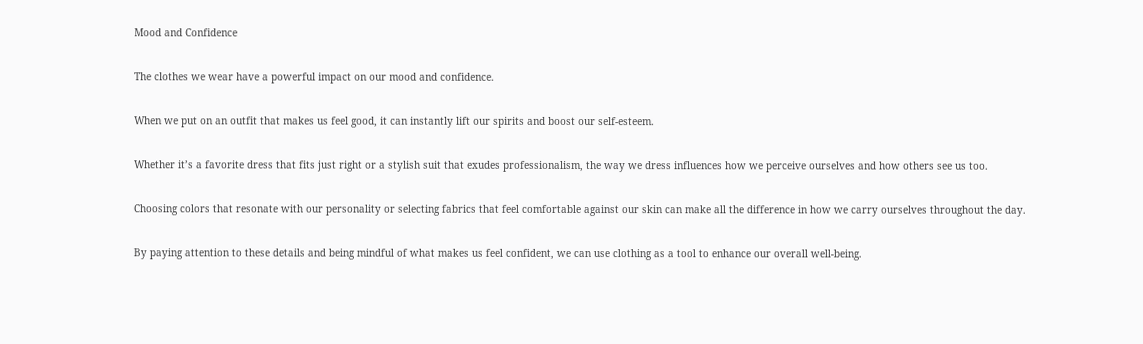Mood and Confidence

The clothes we wear have a powerful impact on our mood and confidence.

When we put on an outfit that makes us feel good, it can instantly lift our spirits and boost our self-esteem.

Whether it’s a favorite dress that fits just right or a stylish suit that exudes professionalism, the way we dress influences how we perceive ourselves and how others see us too.

Choosing colors that resonate with our personality or selecting fabrics that feel comfortable against our skin can make all the difference in how we carry ourselves throughout the day.

By paying attention to these details and being mindful of what makes us feel confident, we can use clothing as a tool to enhance our overall well-being.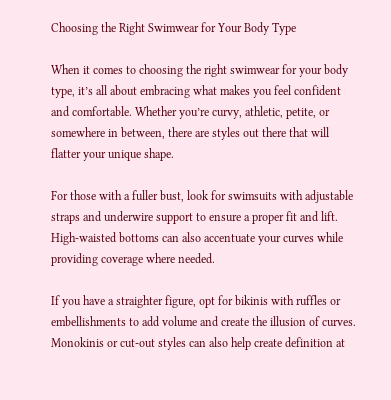Choosing the Right Swimwear for Your Body Type

When it comes to choosing the right swimwear for your body type, it’s all about embracing what makes you feel confident and comfortable. Whether you’re curvy, athletic, petite, or somewhere in between, there are styles out there that will flatter your unique shape.

For those with a fuller bust, look for swimsuits with adjustable straps and underwire support to ensure a proper fit and lift. High-waisted bottoms can also accentuate your curves while providing coverage where needed.

If you have a straighter figure, opt for bikinis with ruffles or embellishments to add volume and create the illusion of curves. Monokinis or cut-out styles can also help create definition at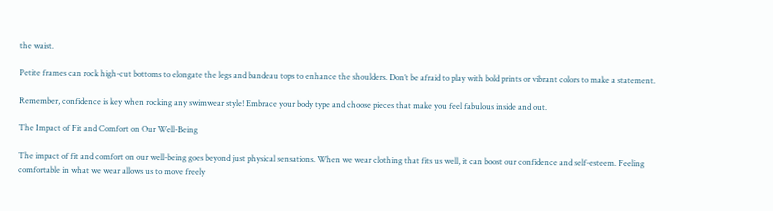the waist.

Petite frames can rock high-cut bottoms to elongate the legs and bandeau tops to enhance the shoulders. Don’t be afraid to play with bold prints or vibrant colors to make a statement.

Remember, confidence is key when rocking any swimwear style! Embrace your body type and choose pieces that make you feel fabulous inside and out.

The Impact of Fit and Comfort on Our Well-Being

The impact of fit and comfort on our well-being goes beyond just physical sensations. When we wear clothing that fits us well, it can boost our confidence and self-esteem. Feeling comfortable in what we wear allows us to move freely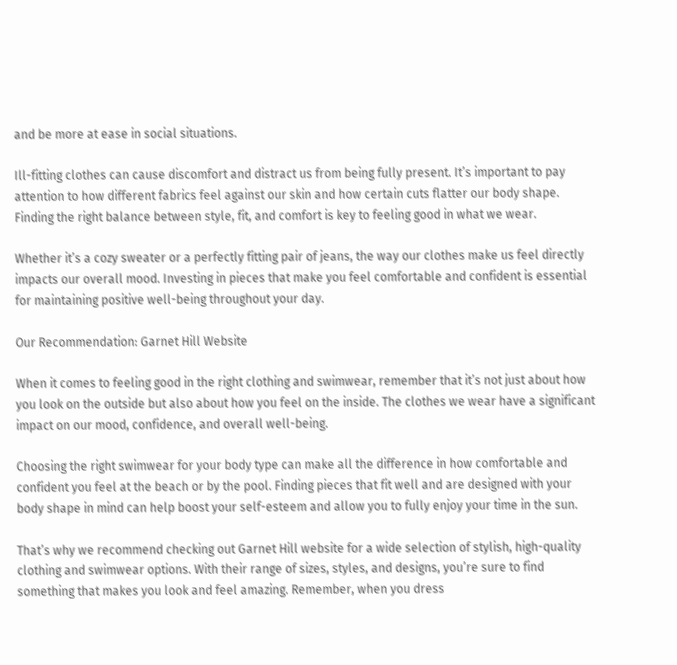and be more at ease in social situations.

Ill-fitting clothes can cause discomfort and distract us from being fully present. It’s important to pay attention to how different fabrics feel against our skin and how certain cuts flatter our body shape. Finding the right balance between style, fit, and comfort is key to feeling good in what we wear.

Whether it’s a cozy sweater or a perfectly fitting pair of jeans, the way our clothes make us feel directly impacts our overall mood. Investing in pieces that make you feel comfortable and confident is essential for maintaining positive well-being throughout your day.

Our Recommendation: Garnet Hill Website

When it comes to feeling good in the right clothing and swimwear, remember that it’s not just about how you look on the outside but also about how you feel on the inside. The clothes we wear have a significant impact on our mood, confidence, and overall well-being.

Choosing the right swimwear for your body type can make all the difference in how comfortable and confident you feel at the beach or by the pool. Finding pieces that fit well and are designed with your body shape in mind can help boost your self-esteem and allow you to fully enjoy your time in the sun.

That’s why we recommend checking out Garnet Hill website for a wide selection of stylish, high-quality clothing and swimwear options. With their range of sizes, styles, and designs, you’re sure to find something that makes you look and feel amazing. Remember, when you dress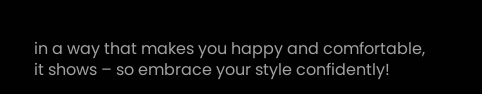in a way that makes you happy and comfortable, it shows – so embrace your style confidently!